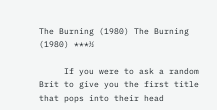The Burning (1980) The Burning (1980) ***½

     If you were to ask a random Brit to give you the first title that pops into their head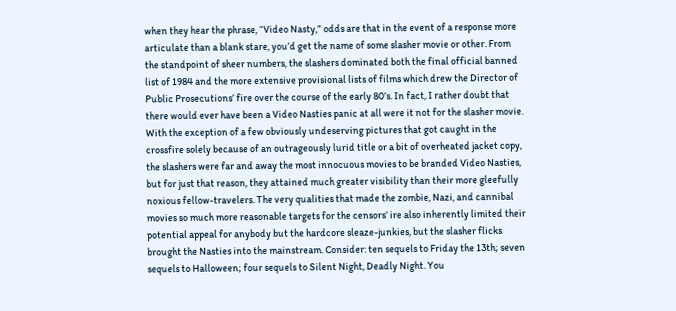when they hear the phrase, “Video Nasty,” odds are that in the event of a response more articulate than a blank stare, you’d get the name of some slasher movie or other. From the standpoint of sheer numbers, the slashers dominated both the final official banned list of 1984 and the more extensive provisional lists of films which drew the Director of Public Prosecutions’ fire over the course of the early 80’s. In fact, I rather doubt that there would ever have been a Video Nasties panic at all were it not for the slasher movie. With the exception of a few obviously undeserving pictures that got caught in the crossfire solely because of an outrageously lurid title or a bit of overheated jacket copy, the slashers were far and away the most innocuous movies to be branded Video Nasties, but for just that reason, they attained much greater visibility than their more gleefully noxious fellow-travelers. The very qualities that made the zombie, Nazi, and cannibal movies so much more reasonable targets for the censors’ ire also inherently limited their potential appeal for anybody but the hardcore sleaze-junkies, but the slasher flicks brought the Nasties into the mainstream. Consider: ten sequels to Friday the 13th; seven sequels to Halloween; four sequels to Silent Night, Deadly Night. You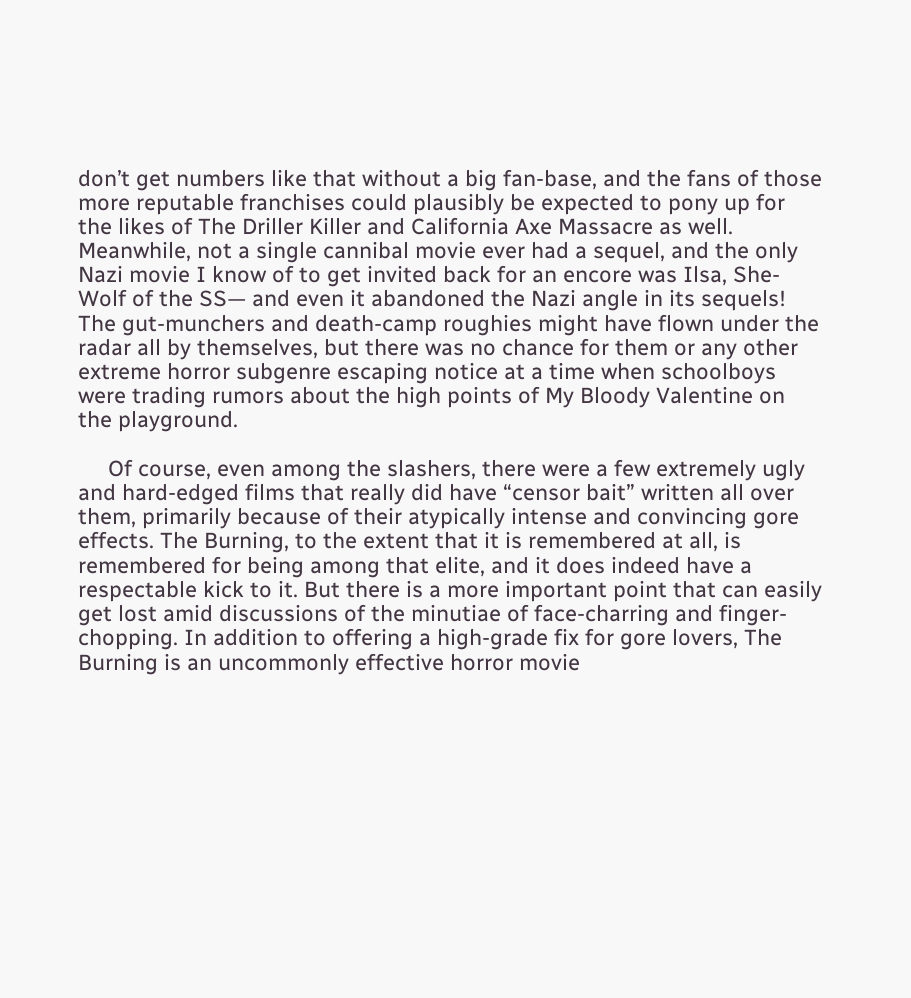don’t get numbers like that without a big fan-base, and the fans of those more reputable franchises could plausibly be expected to pony up for the likes of The Driller Killer and California Axe Massacre as well. Meanwhile, not a single cannibal movie ever had a sequel, and the only Nazi movie I know of to get invited back for an encore was Ilsa, She-Wolf of the SS— and even it abandoned the Nazi angle in its sequels! The gut-munchers and death-camp roughies might have flown under the radar all by themselves, but there was no chance for them or any other extreme horror subgenre escaping notice at a time when schoolboys were trading rumors about the high points of My Bloody Valentine on the playground.

     Of course, even among the slashers, there were a few extremely ugly and hard-edged films that really did have “censor bait” written all over them, primarily because of their atypically intense and convincing gore effects. The Burning, to the extent that it is remembered at all, is remembered for being among that elite, and it does indeed have a respectable kick to it. But there is a more important point that can easily get lost amid discussions of the minutiae of face-charring and finger-chopping. In addition to offering a high-grade fix for gore lovers, The Burning is an uncommonly effective horror movie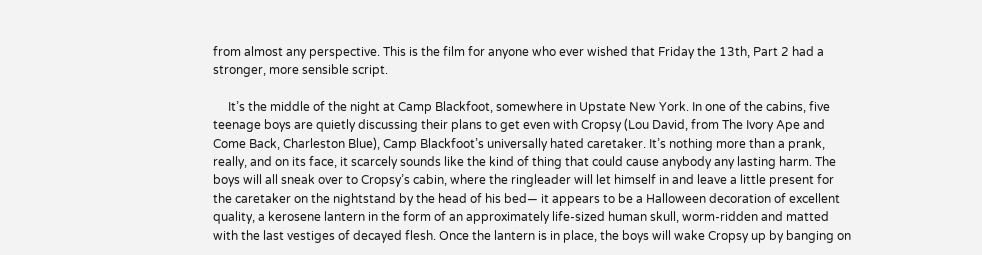from almost any perspective. This is the film for anyone who ever wished that Friday the 13th, Part 2 had a stronger, more sensible script.

     It’s the middle of the night at Camp Blackfoot, somewhere in Upstate New York. In one of the cabins, five teenage boys are quietly discussing their plans to get even with Cropsy (Lou David, from The Ivory Ape and Come Back, Charleston Blue), Camp Blackfoot’s universally hated caretaker. It’s nothing more than a prank, really, and on its face, it scarcely sounds like the kind of thing that could cause anybody any lasting harm. The boys will all sneak over to Cropsy’s cabin, where the ringleader will let himself in and leave a little present for the caretaker on the nightstand by the head of his bed— it appears to be a Halloween decoration of excellent quality, a kerosene lantern in the form of an approximately life-sized human skull, worm-ridden and matted with the last vestiges of decayed flesh. Once the lantern is in place, the boys will wake Cropsy up by banging on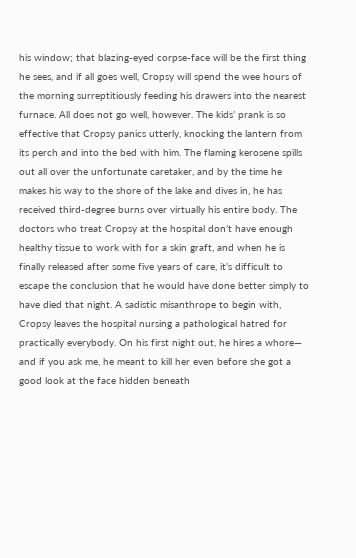his window; that blazing-eyed corpse-face will be the first thing he sees, and if all goes well, Cropsy will spend the wee hours of the morning surreptitiously feeding his drawers into the nearest furnace. All does not go well, however. The kids’ prank is so effective that Cropsy panics utterly, knocking the lantern from its perch and into the bed with him. The flaming kerosene spills out all over the unfortunate caretaker, and by the time he makes his way to the shore of the lake and dives in, he has received third-degree burns over virtually his entire body. The doctors who treat Cropsy at the hospital don’t have enough healthy tissue to work with for a skin graft, and when he is finally released after some five years of care, it’s difficult to escape the conclusion that he would have done better simply to have died that night. A sadistic misanthrope to begin with, Cropsy leaves the hospital nursing a pathological hatred for practically everybody. On his first night out, he hires a whore— and if you ask me, he meant to kill her even before she got a good look at the face hidden beneath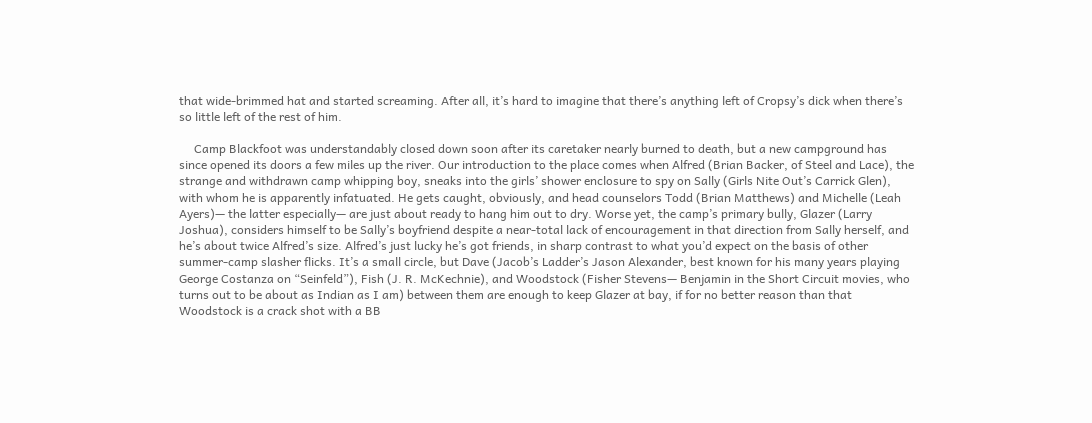that wide-brimmed hat and started screaming. After all, it’s hard to imagine that there’s anything left of Cropsy’s dick when there’s so little left of the rest of him.

     Camp Blackfoot was understandably closed down soon after its caretaker nearly burned to death, but a new campground has since opened its doors a few miles up the river. Our introduction to the place comes when Alfred (Brian Backer, of Steel and Lace), the strange and withdrawn camp whipping boy, sneaks into the girls’ shower enclosure to spy on Sally (Girls Nite Out’s Carrick Glen), with whom he is apparently infatuated. He gets caught, obviously, and head counselors Todd (Brian Matthews) and Michelle (Leah Ayers)— the latter especially— are just about ready to hang him out to dry. Worse yet, the camp’s primary bully, Glazer (Larry Joshua), considers himself to be Sally’s boyfriend despite a near-total lack of encouragement in that direction from Sally herself, and he’s about twice Alfred’s size. Alfred’s just lucky he’s got friends, in sharp contrast to what you’d expect on the basis of other summer-camp slasher flicks. It’s a small circle, but Dave (Jacob’s Ladder’s Jason Alexander, best known for his many years playing George Costanza on “Seinfeld”), Fish (J. R. McKechnie), and Woodstock (Fisher Stevens— Benjamin in the Short Circuit movies, who turns out to be about as Indian as I am) between them are enough to keep Glazer at bay, if for no better reason than that Woodstock is a crack shot with a BB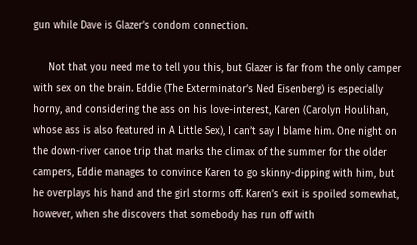gun while Dave is Glazer’s condom connection.

     Not that you need me to tell you this, but Glazer is far from the only camper with sex on the brain. Eddie (The Exterminator’s Ned Eisenberg) is especially horny, and considering the ass on his love-interest, Karen (Carolyn Houlihan, whose ass is also featured in A Little Sex), I can’t say I blame him. One night on the down-river canoe trip that marks the climax of the summer for the older campers, Eddie manages to convince Karen to go skinny-dipping with him, but he overplays his hand and the girl storms off. Karen’s exit is spoiled somewhat, however, when she discovers that somebody has run off with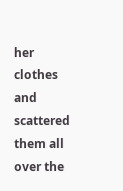her clothes and scattered them all over the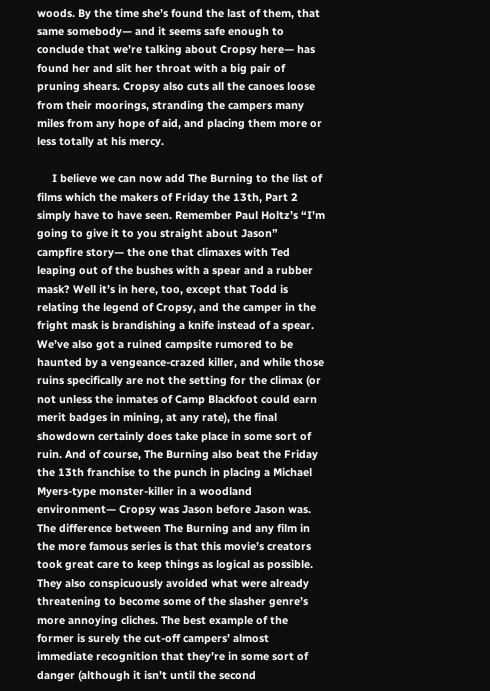woods. By the time she’s found the last of them, that same somebody— and it seems safe enough to conclude that we’re talking about Cropsy here— has found her and slit her throat with a big pair of pruning shears. Cropsy also cuts all the canoes loose from their moorings, stranding the campers many miles from any hope of aid, and placing them more or less totally at his mercy.

     I believe we can now add The Burning to the list of films which the makers of Friday the 13th, Part 2 simply have to have seen. Remember Paul Holtz’s “I’m going to give it to you straight about Jason” campfire story— the one that climaxes with Ted leaping out of the bushes with a spear and a rubber mask? Well it’s in here, too, except that Todd is relating the legend of Cropsy, and the camper in the fright mask is brandishing a knife instead of a spear. We’ve also got a ruined campsite rumored to be haunted by a vengeance-crazed killer, and while those ruins specifically are not the setting for the climax (or not unless the inmates of Camp Blackfoot could earn merit badges in mining, at any rate), the final showdown certainly does take place in some sort of ruin. And of course, The Burning also beat the Friday the 13th franchise to the punch in placing a Michael Myers-type monster-killer in a woodland environment— Cropsy was Jason before Jason was. The difference between The Burning and any film in the more famous series is that this movie’s creators took great care to keep things as logical as possible. They also conspicuously avoided what were already threatening to become some of the slasher genre’s more annoying cliches. The best example of the former is surely the cut-off campers’ almost immediate recognition that they’re in some sort of danger (although it isn’t until the second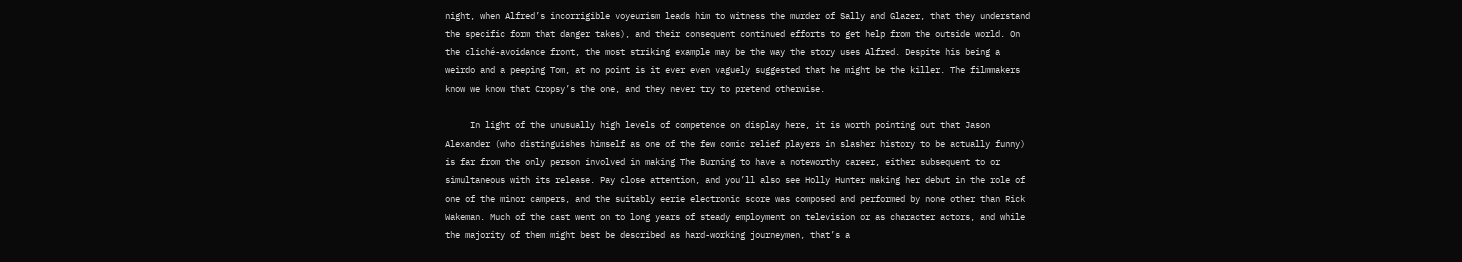night, when Alfred’s incorrigible voyeurism leads him to witness the murder of Sally and Glazer, that they understand the specific form that danger takes), and their consequent continued efforts to get help from the outside world. On the cliché-avoidance front, the most striking example may be the way the story uses Alfred. Despite his being a weirdo and a peeping Tom, at no point is it ever even vaguely suggested that he might be the killer. The filmmakers know we know that Cropsy’s the one, and they never try to pretend otherwise.

     In light of the unusually high levels of competence on display here, it is worth pointing out that Jason Alexander (who distinguishes himself as one of the few comic relief players in slasher history to be actually funny) is far from the only person involved in making The Burning to have a noteworthy career, either subsequent to or simultaneous with its release. Pay close attention, and you’ll also see Holly Hunter making her debut in the role of one of the minor campers, and the suitably eerie electronic score was composed and performed by none other than Rick Wakeman. Much of the cast went on to long years of steady employment on television or as character actors, and while the majority of them might best be described as hard-working journeymen, that’s a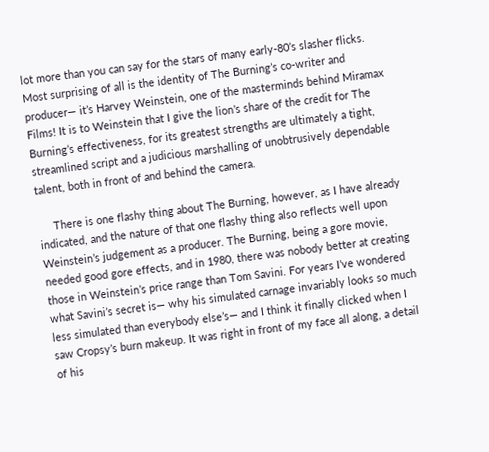lot more than you can say for the stars of many early-80’s slasher flicks. Most surprising of all is the identity of The Burning’s co-writer and producer— it’s Harvey Weinstein, one of the masterminds behind Miramax Films! It is to Weinstein that I give the lion’s share of the credit for The Burning’s effectiveness, for its greatest strengths are ultimately a tight, streamlined script and a judicious marshalling of unobtrusively dependable talent, both in front of and behind the camera.

     There is one flashy thing about The Burning, however, as I have already indicated, and the nature of that one flashy thing also reflects well upon Weinstein’s judgement as a producer. The Burning, being a gore movie, needed good gore effects, and in 1980, there was nobody better at creating those in Weinstein’s price range than Tom Savini. For years I’ve wondered what Savini’s secret is— why his simulated carnage invariably looks so much less simulated than everybody else’s— and I think it finally clicked when I saw Cropsy’s burn makeup. It was right in front of my face all along, a detail of his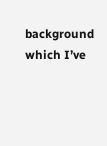background which I’ve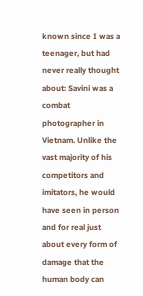known since I was a teenager, but had never really thought about: Savini was a combat photographer in Vietnam. Unlike the vast majority of his competitors and imitators, he would have seen in person and for real just about every form of damage that the human body can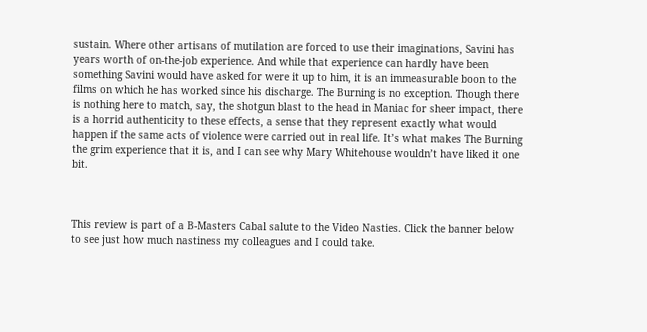sustain. Where other artisans of mutilation are forced to use their imaginations, Savini has years worth of on-the-job experience. And while that experience can hardly have been something Savini would have asked for were it up to him, it is an immeasurable boon to the films on which he has worked since his discharge. The Burning is no exception. Though there is nothing here to match, say, the shotgun blast to the head in Maniac for sheer impact, there is a horrid authenticity to these effects, a sense that they represent exactly what would happen if the same acts of violence were carried out in real life. It’s what makes The Burning the grim experience that it is, and I can see why Mary Whitehouse wouldn’t have liked it one bit.



This review is part of a B-Masters Cabal salute to the Video Nasties. Click the banner below to see just how much nastiness my colleagues and I could take.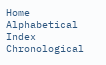Home     Alphabetical Index     Chronological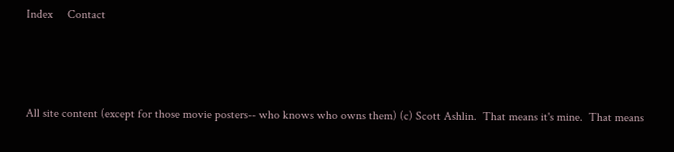Index     Contact



All site content (except for those movie posters-- who knows who owns them) (c) Scott Ashlin.  That means it's mine.  That means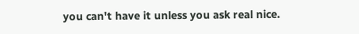you can't have it unless you ask real nice.